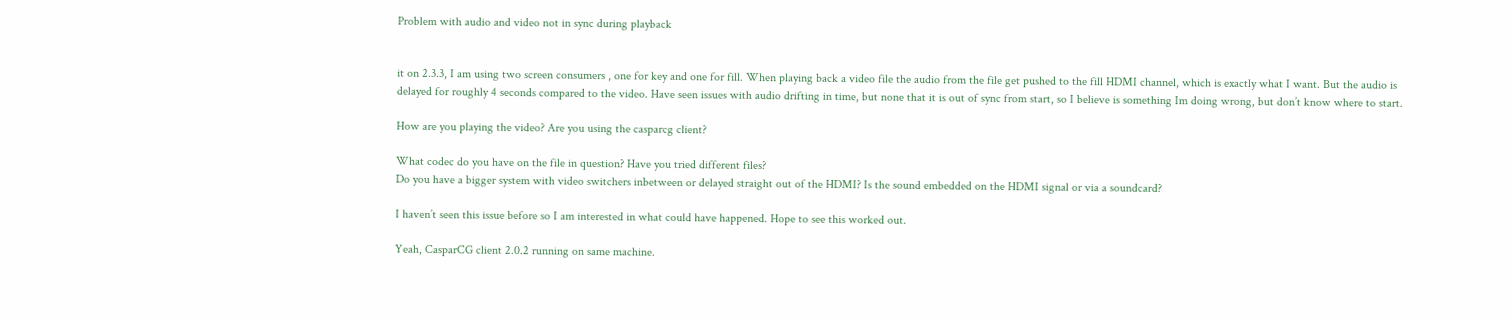Problem with audio and video not in sync during playback


it on 2.3.3, I am using two screen consumers , one for key and one for fill. When playing back a video file the audio from the file get pushed to the fill HDMI channel, which is exactly what I want. But the audio is delayed for roughly 4 seconds compared to the video. Have seen issues with audio drifting in time, but none that it is out of sync from start, so I believe is something Im doing wrong, but don’t know where to start.

How are you playing the video? Are you using the casparcg client?

What codec do you have on the file in question? Have you tried different files?
Do you have a bigger system with video switchers inbetween or delayed straight out of the HDMI? Is the sound embedded on the HDMI signal or via a soundcard?

I haven’t seen this issue before so I am interested in what could have happened. Hope to see this worked out.

Yeah, CasparCG client 2.0.2 running on same machine.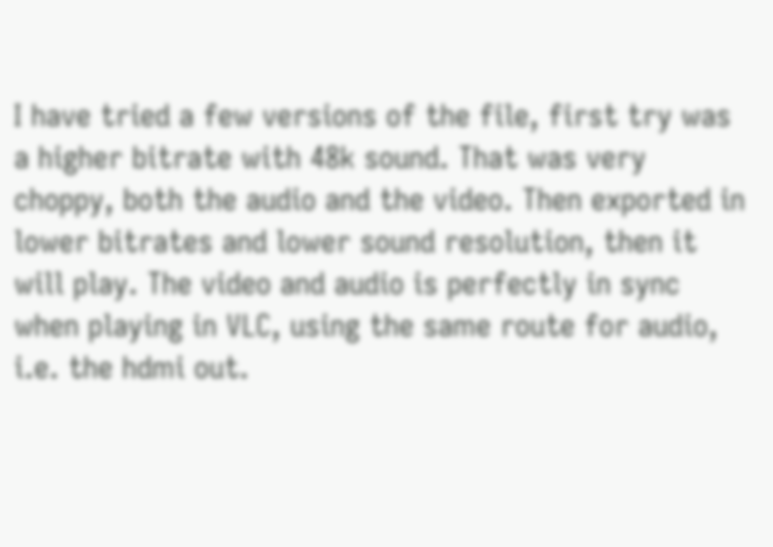I have tried a few versions of the file, first try was a higher bitrate with 48k sound. That was very choppy, both the audio and the video. Then exported in lower bitrates and lower sound resolution, then it will play. The video and audio is perfectly in sync when playing in VLC, using the same route for audio, i.e. the hdmi out.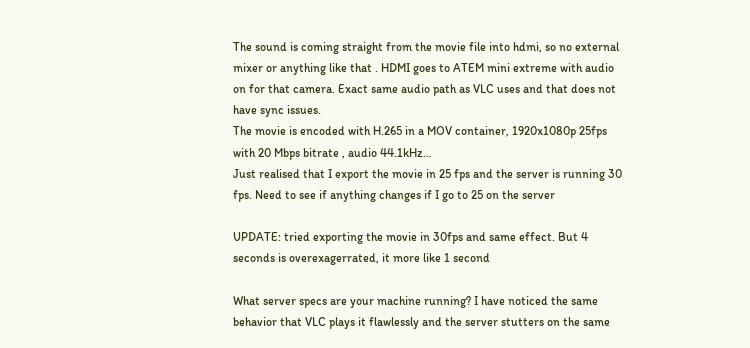The sound is coming straight from the movie file into hdmi, so no external mixer or anything like that . HDMI goes to ATEM mini extreme with audio on for that camera. Exact same audio path as VLC uses and that does not have sync issues.
The movie is encoded with H.265 in a MOV container, 1920x1080p 25fps with 20 Mbps bitrate , audio 44.1kHz…
Just realised that I export the movie in 25 fps and the server is running 30 fps. Need to see if anything changes if I go to 25 on the server

UPDATE: tried exporting the movie in 30fps and same effect. But 4 seconds is overexagerrated, it more like 1 second

What server specs are your machine running? I have noticed the same behavior that VLC plays it flawlessly and the server stutters on the same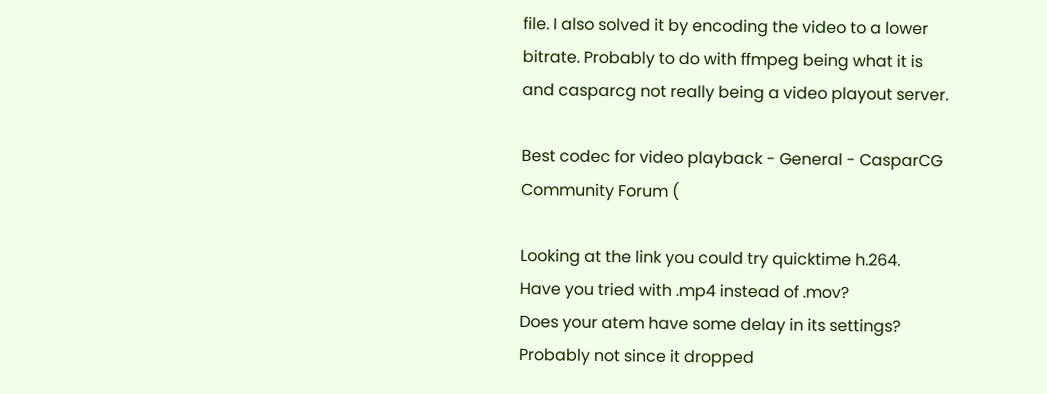file. I also solved it by encoding the video to a lower bitrate. Probably to do with ffmpeg being what it is and casparcg not really being a video playout server.

Best codec for video playback - General - CasparCG Community Forum (

Looking at the link you could try quicktime h.264.
Have you tried with .mp4 instead of .mov?
Does your atem have some delay in its settings? Probably not since it dropped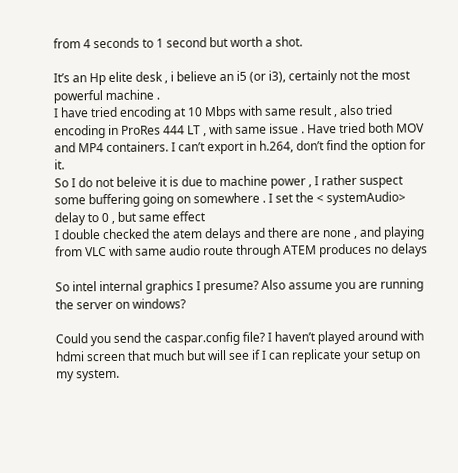from 4 seconds to 1 second but worth a shot.

It’s an Hp elite desk , i believe an i5 (or i3), certainly not the most powerful machine .
I have tried encoding at 10 Mbps with same result , also tried encoding in ProRes 444 LT , with same issue . Have tried both MOV and MP4 containers. I can’t export in h.264, don’t find the option for it.
So I do not beleive it is due to machine power , I rather suspect some buffering going on somewhere . I set the < systemAudio> delay to 0 , but same effect
I double checked the atem delays and there are none , and playing from VLC with same audio route through ATEM produces no delays

So intel internal graphics I presume? Also assume you are running the server on windows?

Could you send the caspar.config file? I haven’t played around with hdmi screen that much but will see if I can replicate your setup on my system.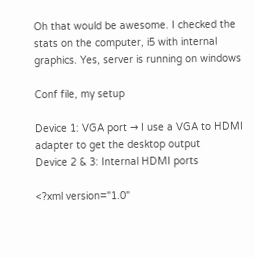Oh that would be awesome. I checked the stats on the computer, i5 with internal graphics. Yes, server is running on windows

Conf file, my setup

Device 1: VGA port → I use a VGA to HDMI adapter to get the desktop output
Device 2 & 3: Internal HDMI ports

<?xml version="1.0"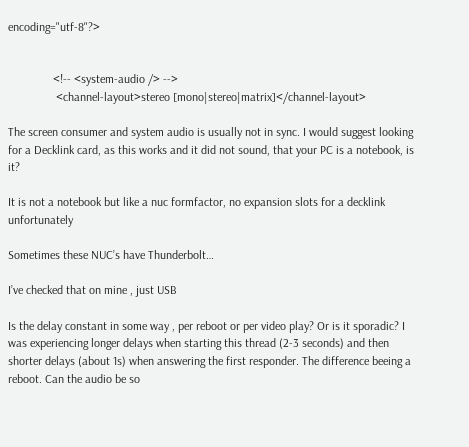encoding="utf-8"?>


               <!-- <system-audio /> -->
                <channel-layout>stereo [mono|stereo|matrix]</channel-layout>

The screen consumer and system audio is usually not in sync. I would suggest looking for a Decklink card, as this works and it did not sound, that your PC is a notebook, is it?

It is not a notebook but like a nuc formfactor, no expansion slots for a decklink unfortunately

Sometimes these NUC’s have Thunderbolt…

I’ve checked that on mine , just USB

Is the delay constant in some way , per reboot or per video play? Or is it sporadic? I was experiencing longer delays when starting this thread (2-3 seconds) and then shorter delays (about 1s) when answering the first responder. The difference beeing a reboot. Can the audio be so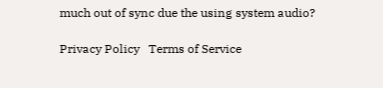much out of sync due the using system audio?

Privacy Policy   Terms of Service